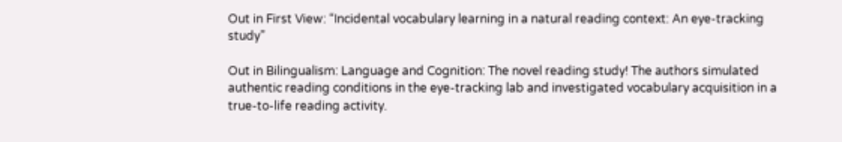Out in First View: “Incidental vocabulary learning in a natural reading context: An eye-tracking study”

Out in Bilingualism: Language and Cognition: The novel reading study! The authors simulated authentic reading conditions in the eye-tracking lab and investigated vocabulary acquisition in a true-to-life reading activity.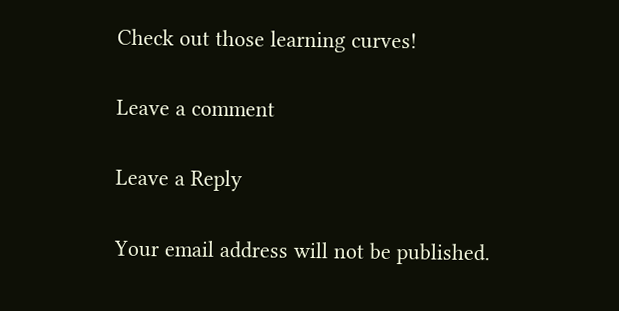Check out those learning curves!

Leave a comment

Leave a Reply

Your email address will not be published.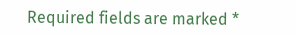Required fields are marked *